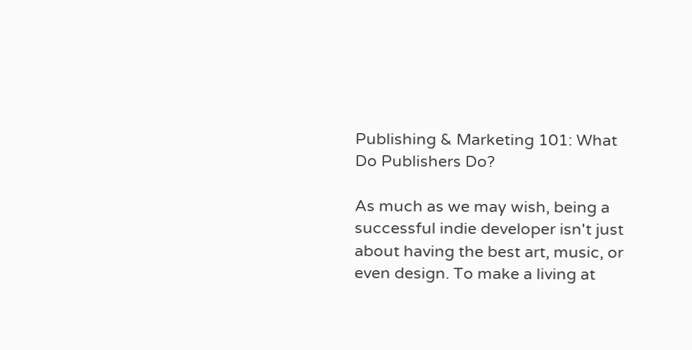Publishing & Marketing 101: What Do Publishers Do?

As much as we may wish, being a successful indie developer isn't just about having the best art, music, or even design. To make a living at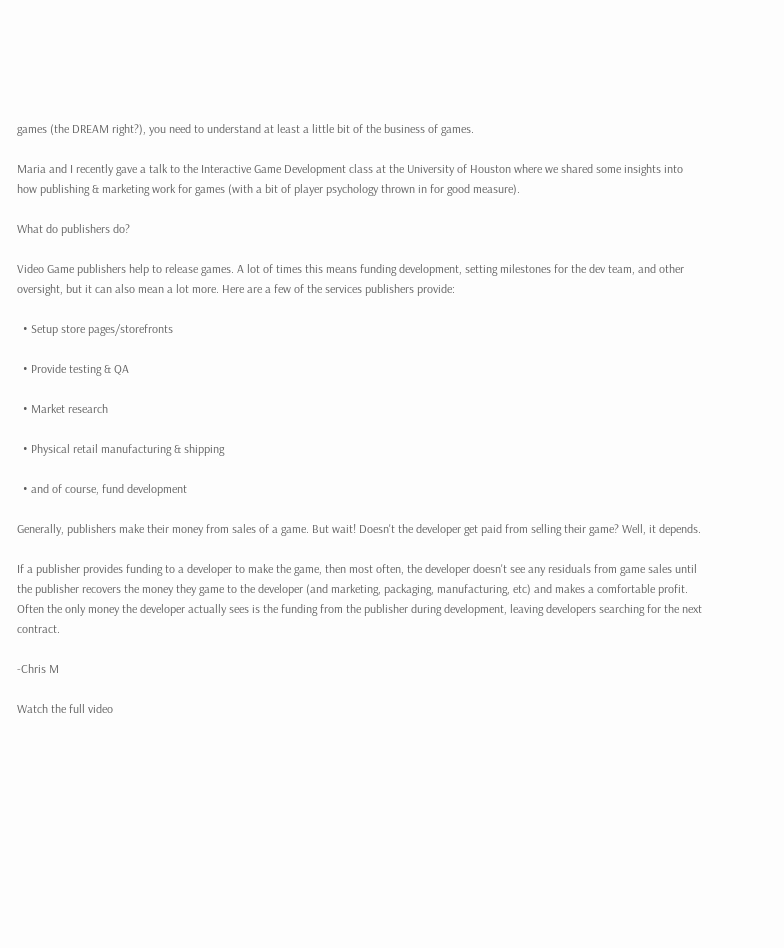games (the DREAM right?), you need to understand at least a little bit of the business of games.

Maria and I recently gave a talk to the Interactive Game Development class at the University of Houston where we shared some insights into how publishing & marketing work for games (with a bit of player psychology thrown in for good measure).

What do publishers do?

Video Game publishers help to release games. A lot of times this means funding development, setting milestones for the dev team, and other oversight, but it can also mean a lot more. Here are a few of the services publishers provide:

  • Setup store pages/storefronts

  • Provide testing & QA

  • Market research

  • Physical retail manufacturing & shipping

  • and of course, fund development

Generally, publishers make their money from sales of a game. But wait! Doesn't the developer get paid from selling their game? Well, it depends.

If a publisher provides funding to a developer to make the game, then most often, the developer doesn't see any residuals from game sales until the publisher recovers the money they game to the developer (and marketing, packaging, manufacturing, etc) and makes a comfortable profit. Often the only money the developer actually sees is the funding from the publisher during development, leaving developers searching for the next contract.

-Chris M

Watch the full video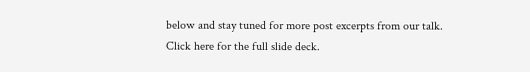below and stay tuned for more post excerpts from our talk. Click here for the full slide deck.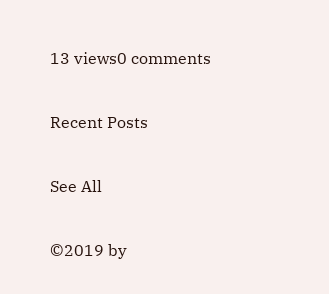13 views0 comments

Recent Posts

See All

©2019 by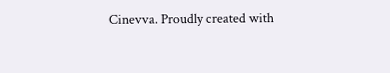Cinevva. Proudly created with